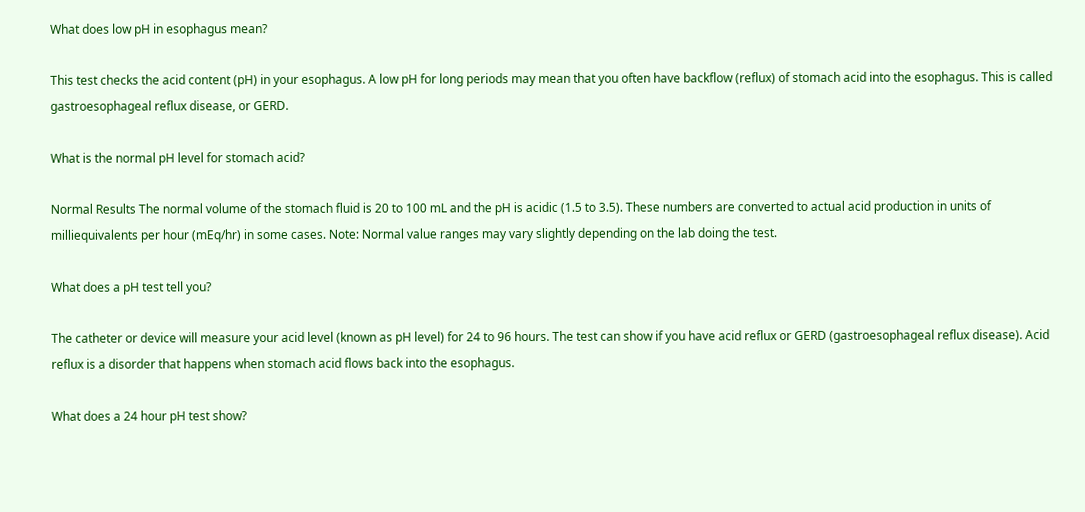What does low pH in esophagus mean?

This test checks the acid content (pH) in your esophagus. A low pH for long periods may mean that you often have backflow (reflux) of stomach acid into the esophagus. This is called gastroesophageal reflux disease, or GERD.

What is the normal pH level for stomach acid?

Normal Results The normal volume of the stomach fluid is 20 to 100 mL and the pH is acidic (1.5 to 3.5). These numbers are converted to actual acid production in units of milliequivalents per hour (mEq/hr) in some cases. Note: Normal value ranges may vary slightly depending on the lab doing the test.

What does a pH test tell you?

The catheter or device will measure your acid level (known as pH level) for 24 to 96 hours. The test can show if you have acid reflux or GERD (gastroesophageal reflux disease). Acid reflux is a disorder that happens when stomach acid flows back into the esophagus.

What does a 24 hour pH test show?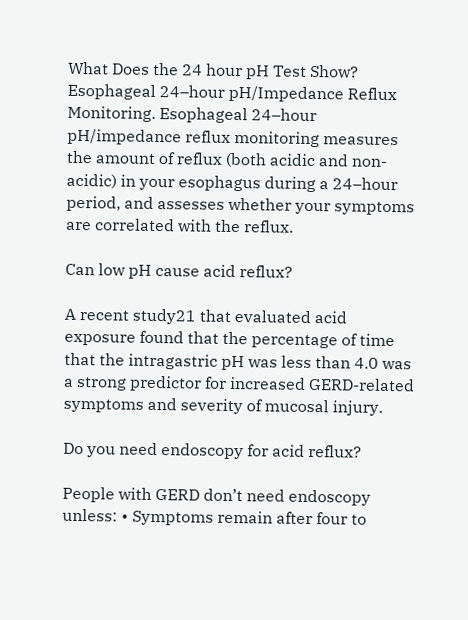What Does the 24 hour pH Test Show? Esophageal 24–hour pH/Impedance Reflux Monitoring. Esophageal 24–hour pH/impedance reflux monitoring measures the amount of reflux (both acidic and non-acidic) in your esophagus during a 24–hour period, and assesses whether your symptoms are correlated with the reflux.

Can low pH cause acid reflux?

A recent study21 that evaluated acid exposure found that the percentage of time that the intragastric pH was less than 4.0 was a strong predictor for increased GERD-related symptoms and severity of mucosal injury.

Do you need endoscopy for acid reflux?

People with GERD don’t need endoscopy unless: • Symptoms remain after four to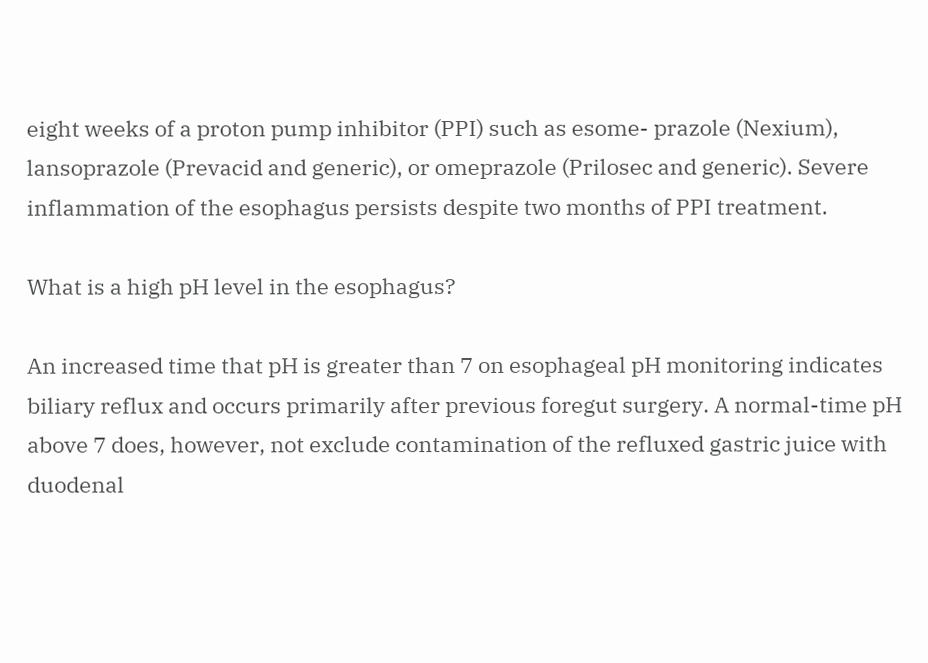eight weeks of a proton pump inhibitor (PPI) such as esome- prazole (Nexium), lansoprazole (Prevacid and generic), or omeprazole (Prilosec and generic). Severe inflammation of the esophagus persists despite two months of PPI treatment.

What is a high pH level in the esophagus?

An increased time that pH is greater than 7 on esophageal pH monitoring indicates biliary reflux and occurs primarily after previous foregut surgery. A normal-time pH above 7 does, however, not exclude contamination of the refluxed gastric juice with duodenal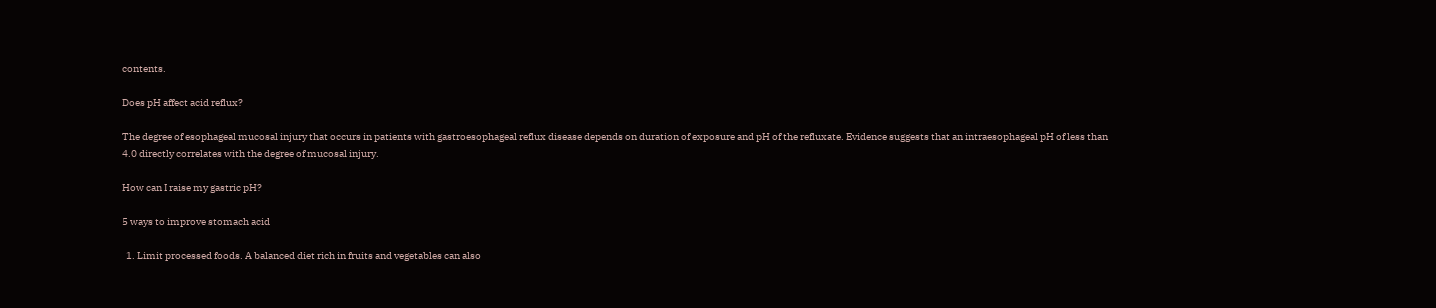contents.

Does pH affect acid reflux?

The degree of esophageal mucosal injury that occurs in patients with gastroesophageal reflux disease depends on duration of exposure and pH of the refluxate. Evidence suggests that an intraesophageal pH of less than 4.0 directly correlates with the degree of mucosal injury.

How can I raise my gastric pH?

5 ways to improve stomach acid

  1. Limit processed foods. A balanced diet rich in fruits and vegetables can also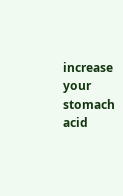increase your stomach acid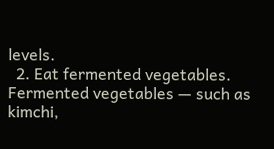levels.
  2. Eat fermented vegetables. Fermented vegetables — such as kimchi,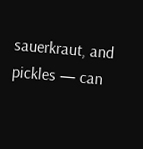sauerkraut, and pickles — can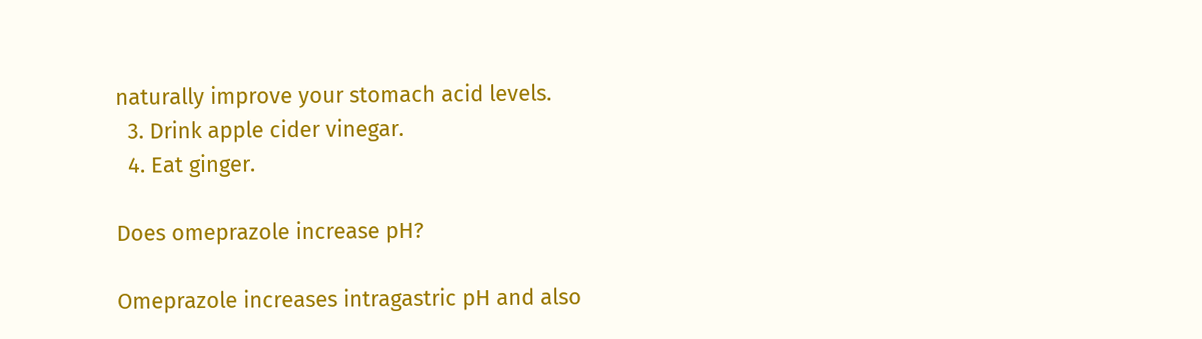naturally improve your stomach acid levels.
  3. Drink apple cider vinegar.
  4. Eat ginger.

Does omeprazole increase pH?

Omeprazole increases intragastric pH and also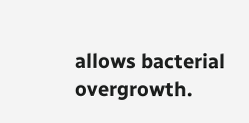allows bacterial overgrowth.